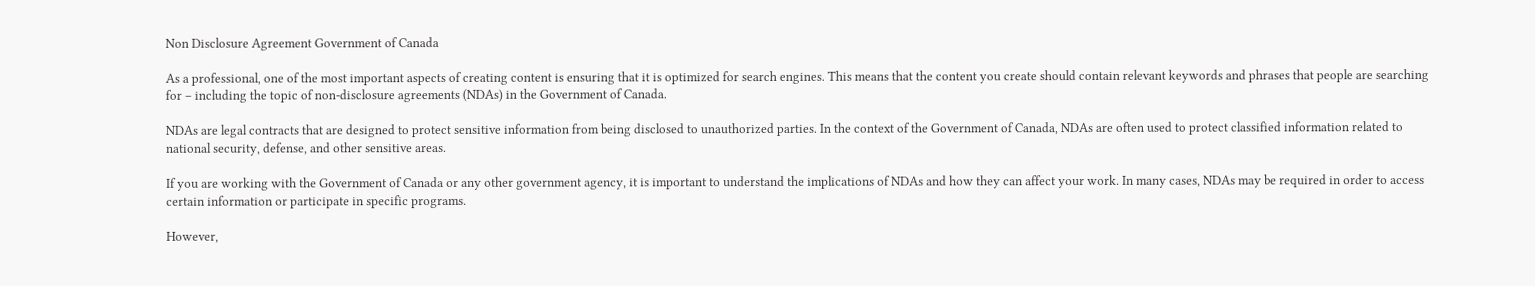Non Disclosure Agreement Government of Canada

As a professional, one of the most important aspects of creating content is ensuring that it is optimized for search engines. This means that the content you create should contain relevant keywords and phrases that people are searching for – including the topic of non-disclosure agreements (NDAs) in the Government of Canada.

NDAs are legal contracts that are designed to protect sensitive information from being disclosed to unauthorized parties. In the context of the Government of Canada, NDAs are often used to protect classified information related to national security, defense, and other sensitive areas.

If you are working with the Government of Canada or any other government agency, it is important to understand the implications of NDAs and how they can affect your work. In many cases, NDAs may be required in order to access certain information or participate in specific programs.

However,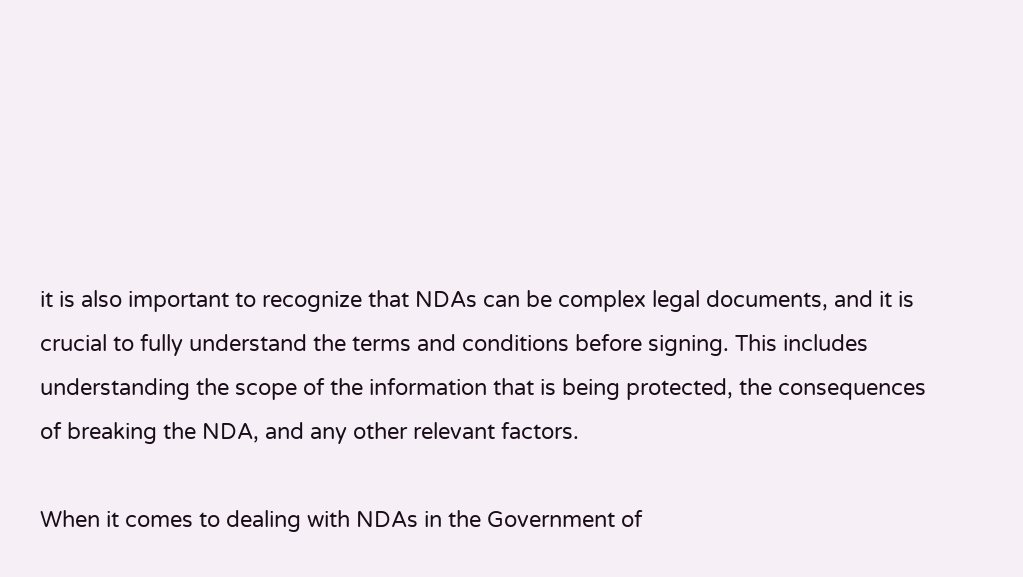it is also important to recognize that NDAs can be complex legal documents, and it is crucial to fully understand the terms and conditions before signing. This includes understanding the scope of the information that is being protected, the consequences of breaking the NDA, and any other relevant factors.

When it comes to dealing with NDAs in the Government of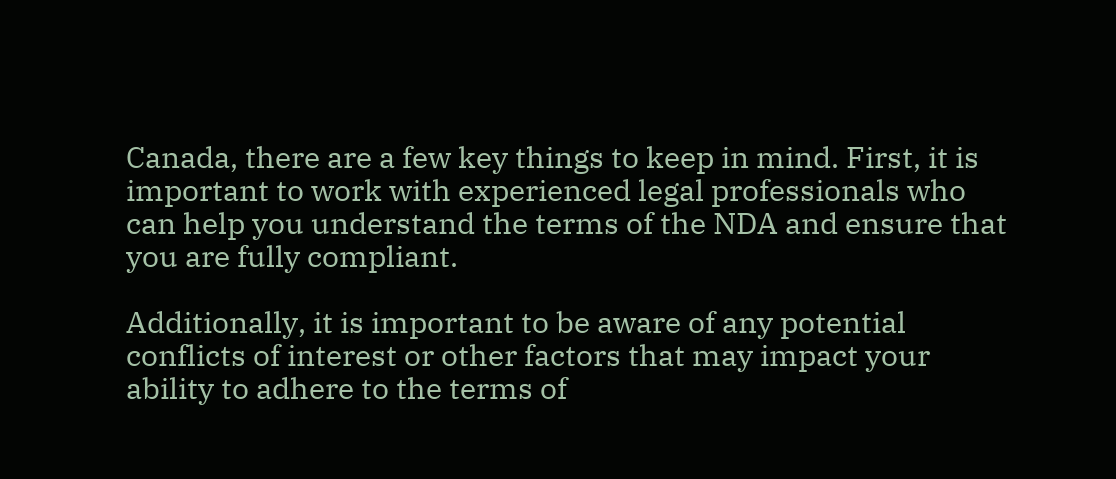Canada, there are a few key things to keep in mind. First, it is important to work with experienced legal professionals who can help you understand the terms of the NDA and ensure that you are fully compliant.

Additionally, it is important to be aware of any potential conflicts of interest or other factors that may impact your ability to adhere to the terms of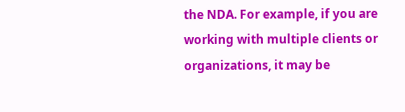the NDA. For example, if you are working with multiple clients or organizations, it may be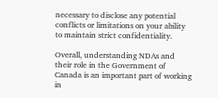necessary to disclose any potential conflicts or limitations on your ability to maintain strict confidentiality.

Overall, understanding NDAs and their role in the Government of Canada is an important part of working in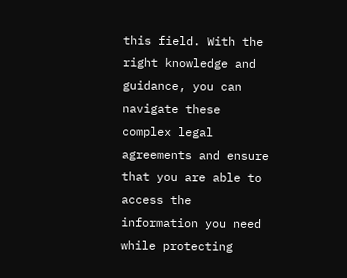this field. With the right knowledge and guidance, you can navigate these complex legal agreements and ensure that you are able to access the information you need while protecting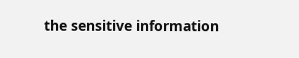the sensitive information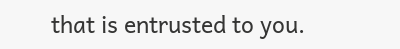that is entrusted to you.